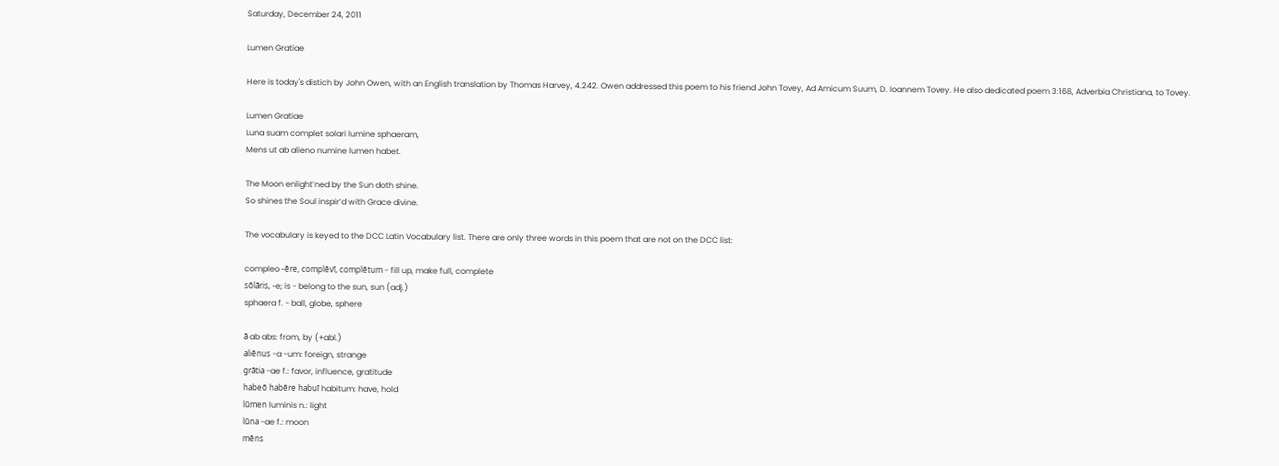Saturday, December 24, 2011

Lumen Gratiae

Here is today's distich by John Owen, with an English translation by Thomas Harvey, 4.242. Owen addressed this poem to his friend John Tovey, Ad Amicum Suum, D. Ioannem Tovey. He also dedicated poem 3:168, Adverbia Christiana, to Tovey.

Lumen Gratiae
Luna suam complet solari lumine sphaeram,
Mens ut ab alieno numine lumen habet.

The Moon enlight’ned by the Sun doth shine.
So shines the Soul inspir’d with Grace divine.

The vocabulary is keyed to the DCC Latin Vocabulary list. There are only three words in this poem that are not on the DCC list:

compleo -ēre, complēvī, complētum - fill up, make full, complete
sōlāris, -e; is - belong to the sun, sun (adj.)
sphaera f. - ball, globe, sphere

ā ab abs: from, by (+abl.)
aliēnus -a -um: foreign, strange
grātia -ae f.: favor, influence, gratitude
habeō habēre habuī habitum: have, hold
lūmen luminis n.: light
lūna -ae f.: moon
mēns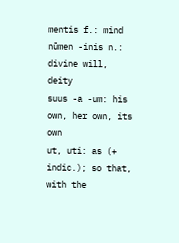mentis f.: mind
nūmen -inis n.: divine will, deity
suus -a -um: his own, her own, its own
ut, uti: as (+ indic.); so that, with the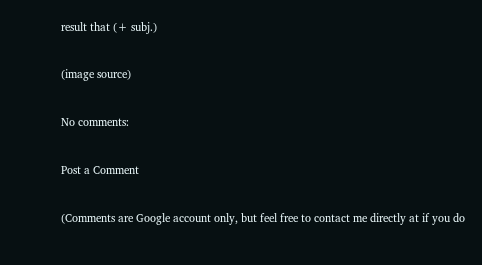result that (+ subj.)

(image source)

No comments:

Post a Comment

(Comments are Google account only, but feel free to contact me directly at if you do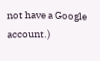not have a Google account.)